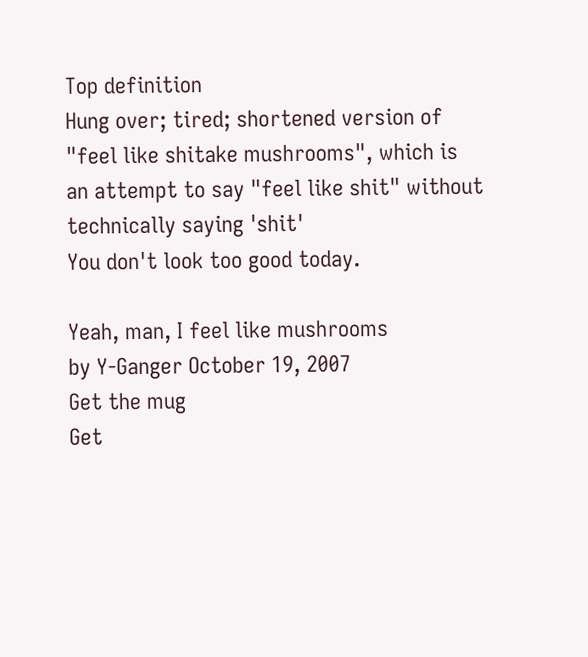Top definition
Hung over; tired; shortened version of "feel like shitake mushrooms", which is an attempt to say "feel like shit" without technically saying 'shit'
You don't look too good today.

Yeah, man, I feel like mushrooms
by Y-Ganger October 19, 2007
Get the mug
Get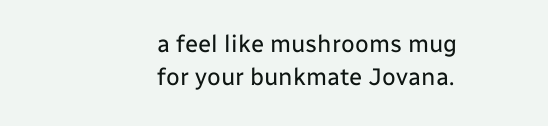a feel like mushrooms mug for your bunkmate Jovana.